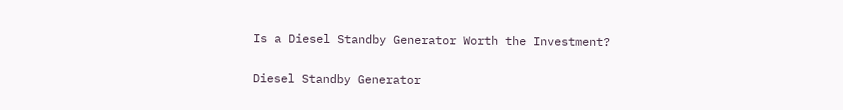Is a Diesel Standby Generator Worth the Investment?

Diesel Standby Generator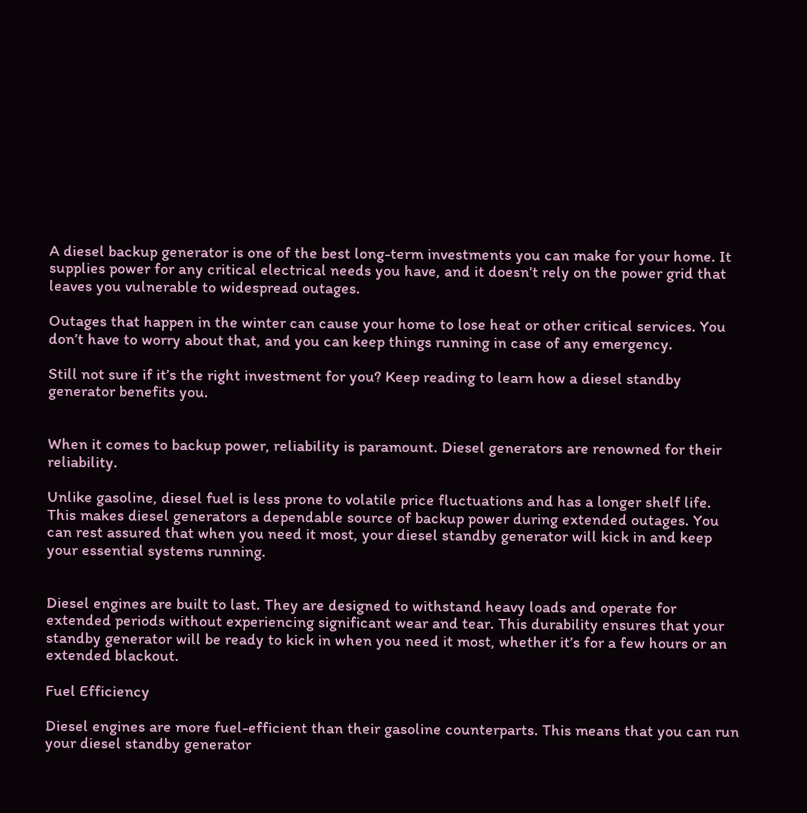A diesel backup generator is one of the best long-term investments you can make for your home. It supplies power for any critical electrical needs you have, and it doesn’t rely on the power grid that leaves you vulnerable to widespread outages.

Outages that happen in the winter can cause your home to lose heat or other critical services. You don’t have to worry about that, and you can keep things running in case of any emergency.

Still not sure if it’s the right investment for you? Keep reading to learn how a diesel standby generator benefits you.


When it comes to backup power, reliability is paramount. Diesel generators are renowned for their reliability.

Unlike gasoline, diesel fuel is less prone to volatile price fluctuations and has a longer shelf life. This makes diesel generators a dependable source of backup power during extended outages. You can rest assured that when you need it most, your diesel standby generator will kick in and keep your essential systems running.


Diesel engines are built to last. They are designed to withstand heavy loads and operate for extended periods without experiencing significant wear and tear. This durability ensures that your standby generator will be ready to kick in when you need it most, whether it’s for a few hours or an extended blackout.

Fuel Efficiency

Diesel engines are more fuel-efficient than their gasoline counterparts. This means that you can run your diesel standby generator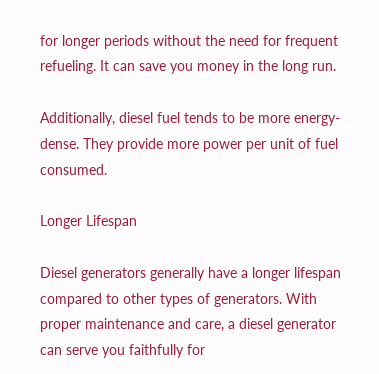for longer periods without the need for frequent refueling. It can save you money in the long run.

Additionally, diesel fuel tends to be more energy-dense. They provide more power per unit of fuel consumed.

Longer Lifespan

Diesel generators generally have a longer lifespan compared to other types of generators. With proper maintenance and care, a diesel generator can serve you faithfully for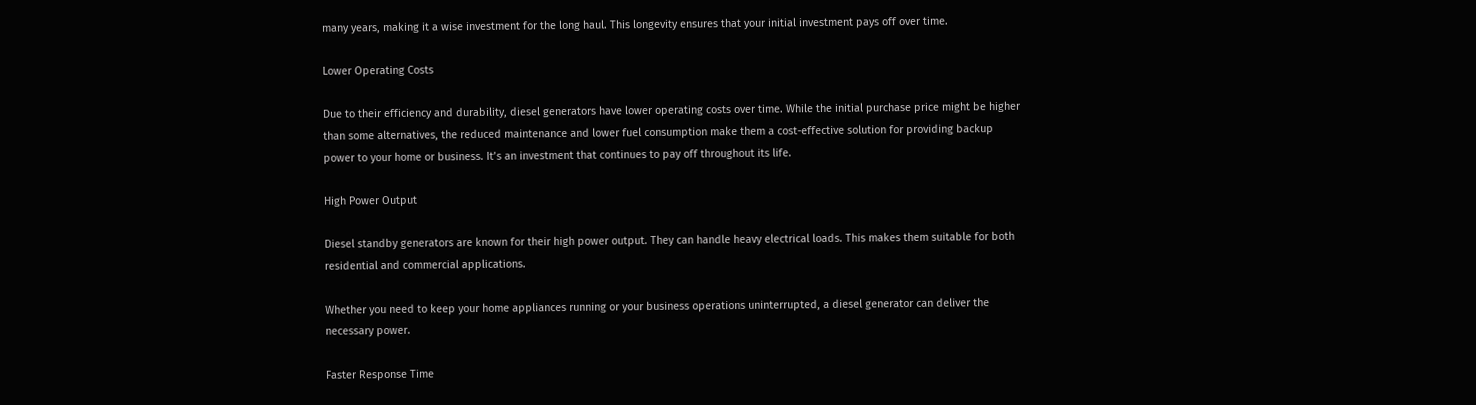many years, making it a wise investment for the long haul. This longevity ensures that your initial investment pays off over time.

Lower Operating Costs

Due to their efficiency and durability, diesel generators have lower operating costs over time. While the initial purchase price might be higher than some alternatives, the reduced maintenance and lower fuel consumption make them a cost-effective solution for providing backup power to your home or business. It’s an investment that continues to pay off throughout its life.

High Power Output

Diesel standby generators are known for their high power output. They can handle heavy electrical loads. This makes them suitable for both residential and commercial applications.

Whether you need to keep your home appliances running or your business operations uninterrupted, a diesel generator can deliver the necessary power.

Faster Response Time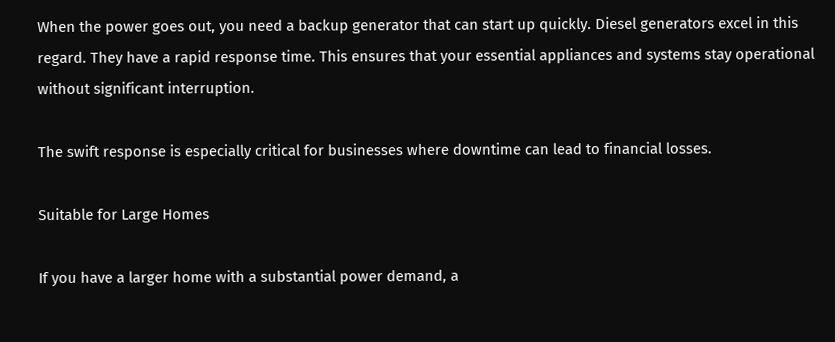When the power goes out, you need a backup generator that can start up quickly. Diesel generators excel in this regard. They have a rapid response time. This ensures that your essential appliances and systems stay operational without significant interruption.

The swift response is especially critical for businesses where downtime can lead to financial losses.

Suitable for Large Homes

If you have a larger home with a substantial power demand, a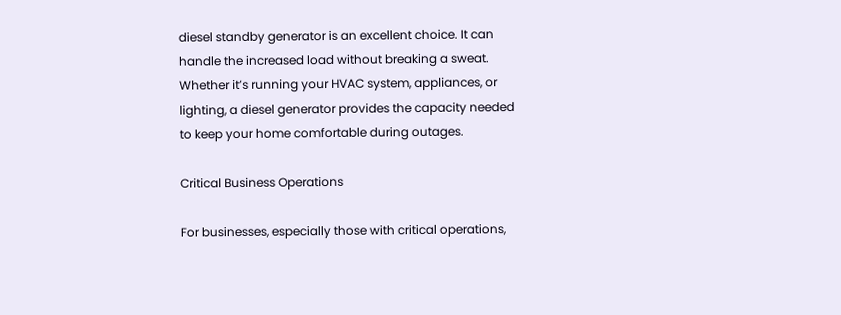diesel standby generator is an excellent choice. It can handle the increased load without breaking a sweat. Whether it’s running your HVAC system, appliances, or lighting, a diesel generator provides the capacity needed to keep your home comfortable during outages.

Critical Business Operations

For businesses, especially those with critical operations,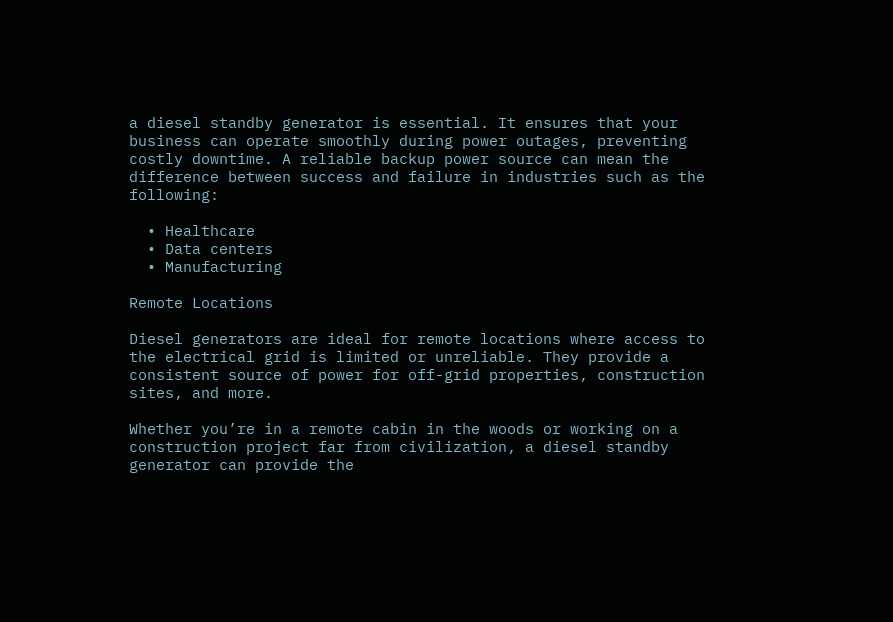a diesel standby generator is essential. It ensures that your business can operate smoothly during power outages, preventing costly downtime. A reliable backup power source can mean the difference between success and failure in industries such as the following:

  • Healthcare
  • Data centers
  • Manufacturing

Remote Locations

Diesel generators are ideal for remote locations where access to the electrical grid is limited or unreliable. They provide a consistent source of power for off-grid properties, construction sites, and more.

Whether you’re in a remote cabin in the woods or working on a construction project far from civilization, a diesel standby generator can provide the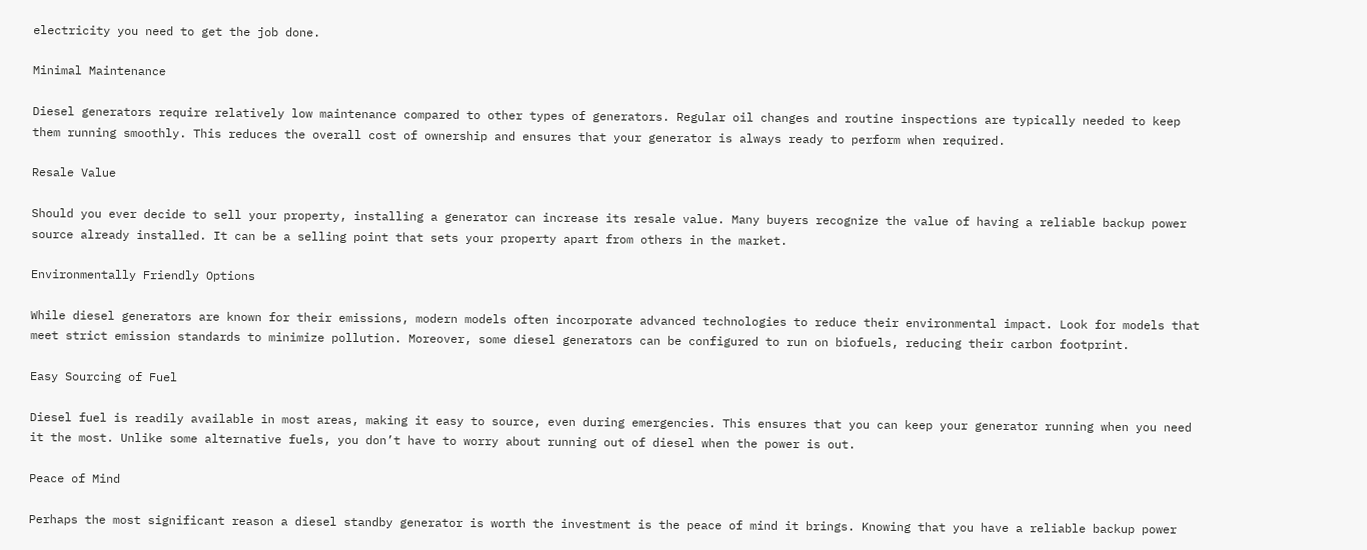electricity you need to get the job done.

Minimal Maintenance

Diesel generators require relatively low maintenance compared to other types of generators. Regular oil changes and routine inspections are typically needed to keep them running smoothly. This reduces the overall cost of ownership and ensures that your generator is always ready to perform when required.

Resale Value

Should you ever decide to sell your property, installing a generator can increase its resale value. Many buyers recognize the value of having a reliable backup power source already installed. It can be a selling point that sets your property apart from others in the market.

Environmentally Friendly Options

While diesel generators are known for their emissions, modern models often incorporate advanced technologies to reduce their environmental impact. Look for models that meet strict emission standards to minimize pollution. Moreover, some diesel generators can be configured to run on biofuels, reducing their carbon footprint.

Easy Sourcing of Fuel

Diesel fuel is readily available in most areas, making it easy to source, even during emergencies. This ensures that you can keep your generator running when you need it the most. Unlike some alternative fuels, you don’t have to worry about running out of diesel when the power is out.

Peace of Mind

Perhaps the most significant reason a diesel standby generator is worth the investment is the peace of mind it brings. Knowing that you have a reliable backup power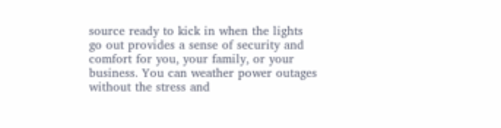source ready to kick in when the lights go out provides a sense of security and comfort for you, your family, or your business. You can weather power outages without the stress and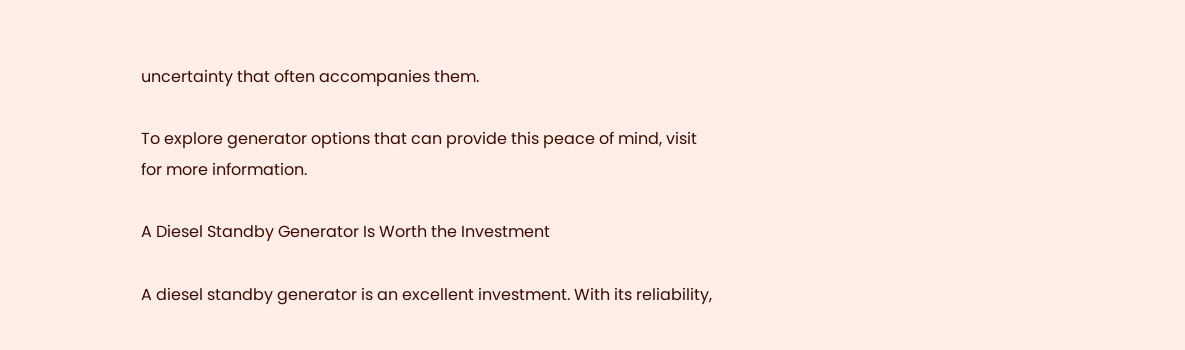uncertainty that often accompanies them.

To explore generator options that can provide this peace of mind, visit for more information.

A Diesel Standby Generator Is Worth the Investment

A diesel standby generator is an excellent investment. With its reliability,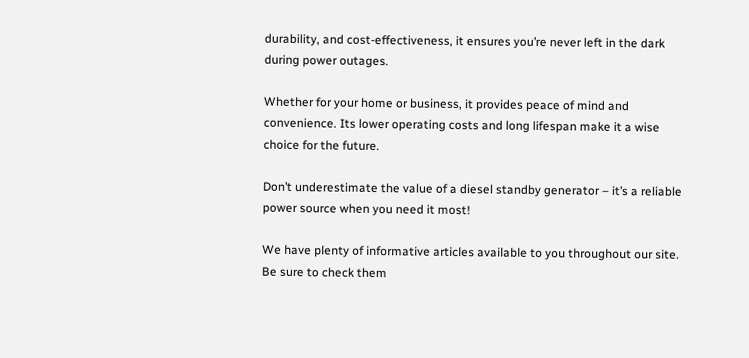durability, and cost-effectiveness, it ensures you’re never left in the dark during power outages.

Whether for your home or business, it provides peace of mind and convenience. Its lower operating costs and long lifespan make it a wise choice for the future.

Don’t underestimate the value of a diesel standby generator – it’s a reliable power source when you need it most!

We have plenty of informative articles available to you throughout our site. Be sure to check them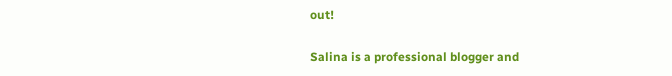out!

Salina is a professional blogger and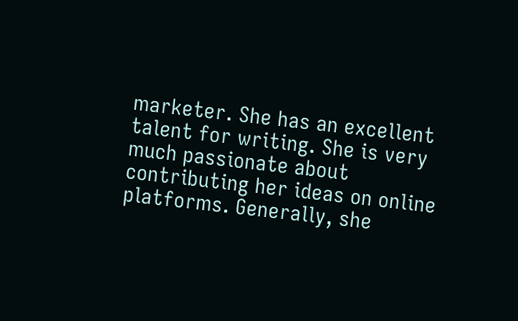marketer. She has an excellent talent for writing. She is very much passionate about contributing her ideas on online platforms. Generally, she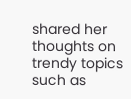shared her thoughts on trendy topics such as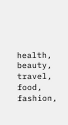health, beauty, travel, food, fashion,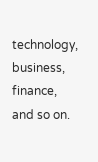technology, business, finance, and so on.